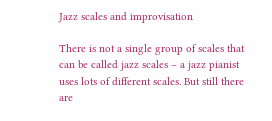Jazz scales and improvisation

There is not a single group of scales that can be called jazz scales – a jazz pianist uses lots of different scales. But still there are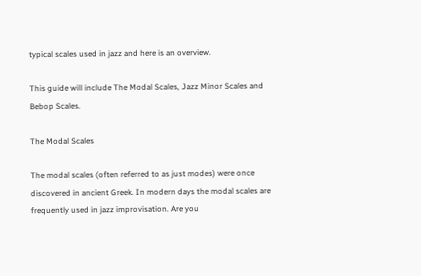typical scales used in jazz and here is an overview.

This guide will include The Modal Scales, Jazz Minor Scales and Bebop Scales.

The Modal Scales

The modal scales (often referred to as just modes) were once discovered in ancient Greek. In modern days the modal scales are frequently used in jazz improvisation. Are you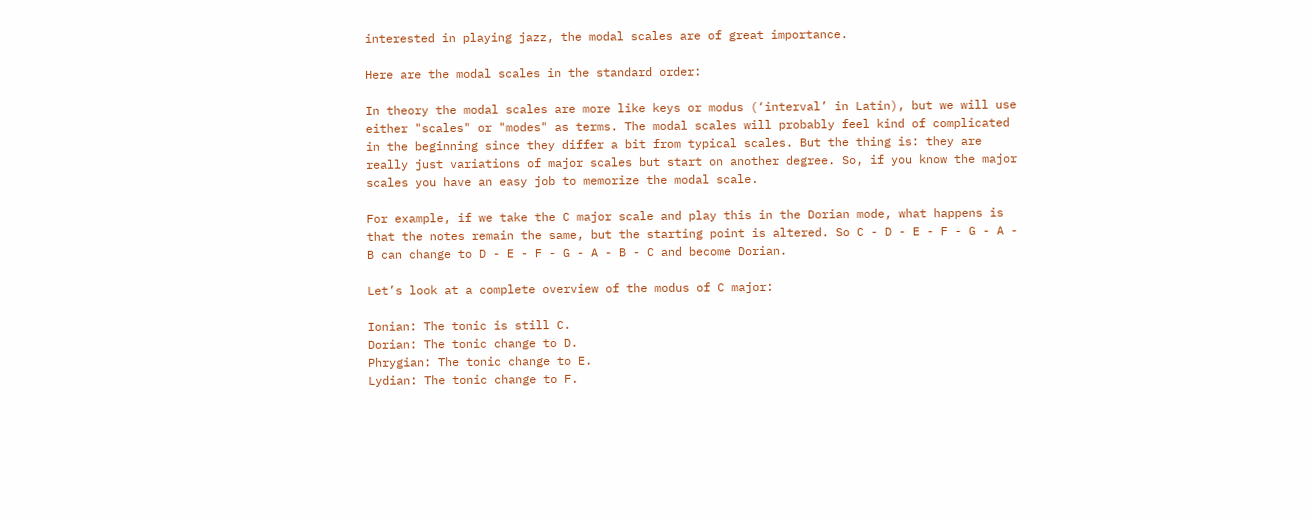interested in playing jazz, the modal scales are of great importance.

Here are the modal scales in the standard order:

In theory the modal scales are more like keys or modus (‘interval’ in Latin), but we will use either "scales" or "modes" as terms. The modal scales will probably feel kind of complicated in the beginning since they differ a bit from typical scales. But the thing is: they are really just variations of major scales but start on another degree. So, if you know the major scales you have an easy job to memorize the modal scale.

For example, if we take the C major scale and play this in the Dorian mode, what happens is that the notes remain the same, but the starting point is altered. So C - D - E - F - G - A - B can change to D - E - F - G - A - B - C and become Dorian.

Let’s look at a complete overview of the modus of C major:

Ionian: The tonic is still C.
Dorian: The tonic change to D.
Phrygian: The tonic change to E.
Lydian: The tonic change to F.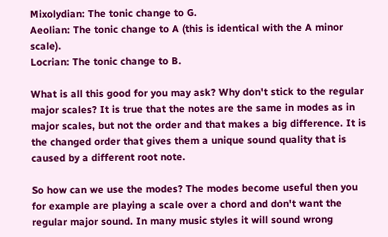Mixolydian: The tonic change to G.
Aeolian: The tonic change to A (this is identical with the A minor scale).
Locrian: The tonic change to B.

What is all this good for you may ask? Why don't stick to the regular major scales? It is true that the notes are the same in modes as in major scales, but not the order and that makes a big difference. It is the changed order that gives them a unique sound quality that is caused by a different root note.

So how can we use the modes? The modes become useful then you for example are playing a scale over a chord and don't want the regular major sound. In many music styles it will sound wrong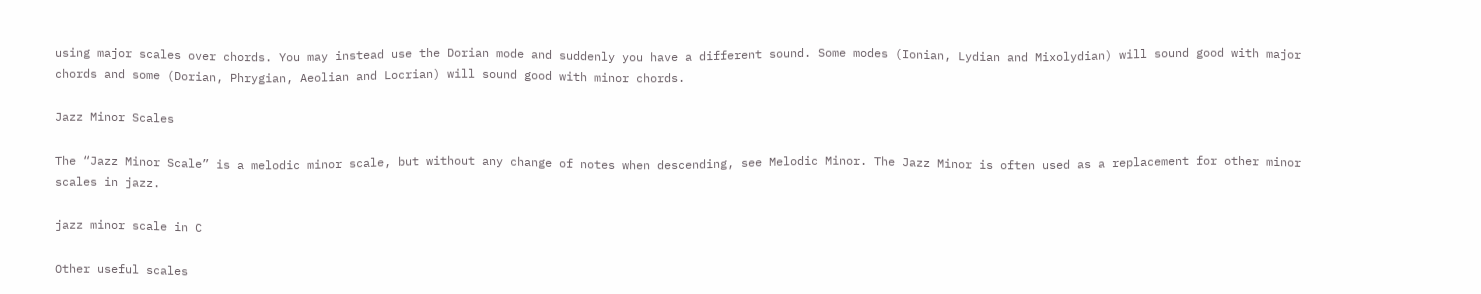using major scales over chords. You may instead use the Dorian mode and suddenly you have a different sound. Some modes (Ionian, Lydian and Mixolydian) will sound good with major chords and some (Dorian, Phrygian, Aeolian and Locrian) will sound good with minor chords.

Jazz Minor Scales

The “Jazz Minor Scale” is a melodic minor scale, but without any change of notes when descending, see Melodic Minor. The Jazz Minor is often used as a replacement for other minor scales in jazz.

jazz minor scale in C

Other useful scales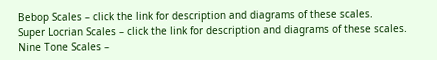Bebop Scales – click the link for description and diagrams of these scales.
Super Locrian Scales – click the link for description and diagrams of these scales.
Nine Tone Scales –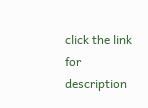click the link for description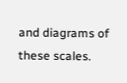and diagrams of these scales.